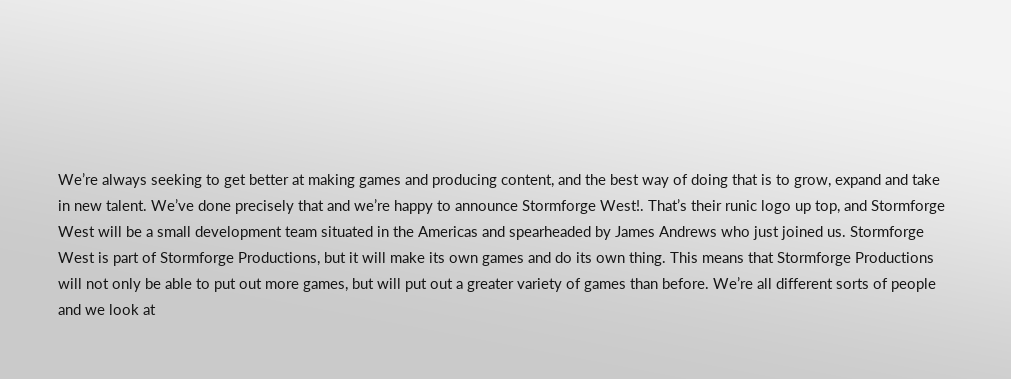We’re always seeking to get better at making games and producing content, and the best way of doing that is to grow, expand and take in new talent. We’ve done precisely that and we’re happy to announce Stormforge West!. That’s their runic logo up top, and Stormforge West will be a small development team situated in the Americas and spearheaded by James Andrews who just joined us. Stormforge West is part of Stormforge Productions, but it will make its own games and do its own thing. This means that Stormforge Productions will not only be able to put out more games, but will put out a greater variety of games than before. We’re all different sorts of people and we look at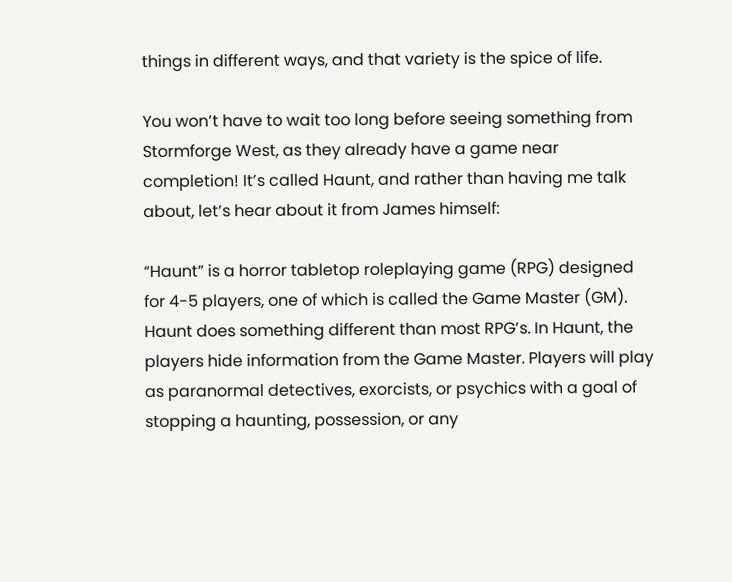things in different ways, and that variety is the spice of life.

You won’t have to wait too long before seeing something from Stormforge West, as they already have a game near completion! It’s called Haunt, and rather than having me talk about, let’s hear about it from James himself:

“Haunt” is a horror tabletop roleplaying game (RPG) designed for 4-5 players, one of which is called the Game Master (GM). Haunt does something different than most RPG’s. In Haunt, the players hide information from the Game Master. Players will play as paranormal detectives, exorcists, or psychics with a goal of stopping a haunting, possession, or any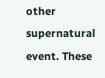other supernatural event. These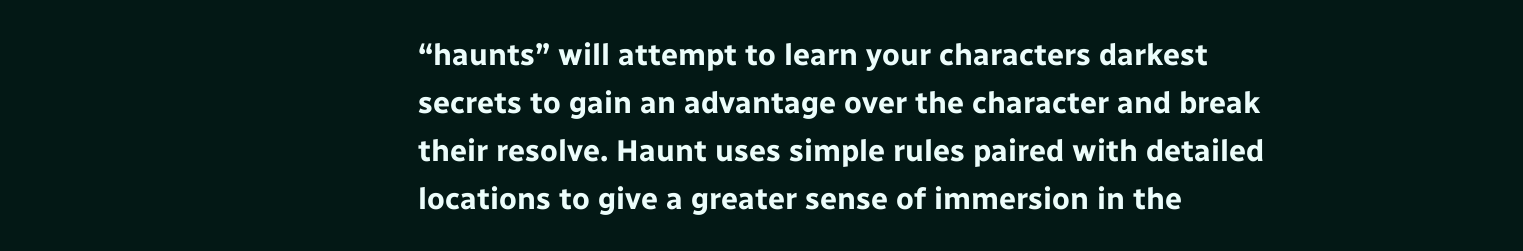“haunts” will attempt to learn your characters darkest secrets to gain an advantage over the character and break their resolve. Haunt uses simple rules paired with detailed locations to give a greater sense of immersion in the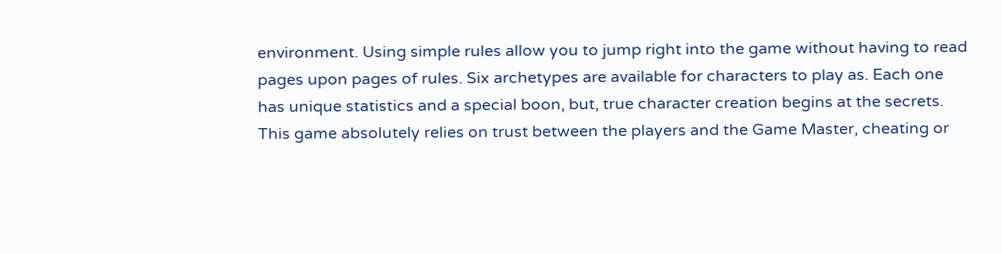environment. Using simple rules allow you to jump right into the game without having to read pages upon pages of rules. Six archetypes are available for characters to play as. Each one has unique statistics and a special boon, but, true character creation begins at the secrets. This game absolutely relies on trust between the players and the Game Master, cheating or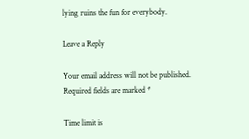lying ruins the fun for everybody.

Leave a Reply

Your email address will not be published. Required fields are marked *

Time limit is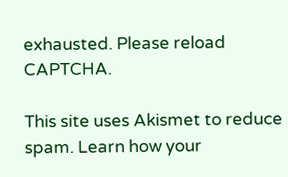exhausted. Please reload CAPTCHA.

This site uses Akismet to reduce spam. Learn how your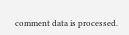comment data is processed.